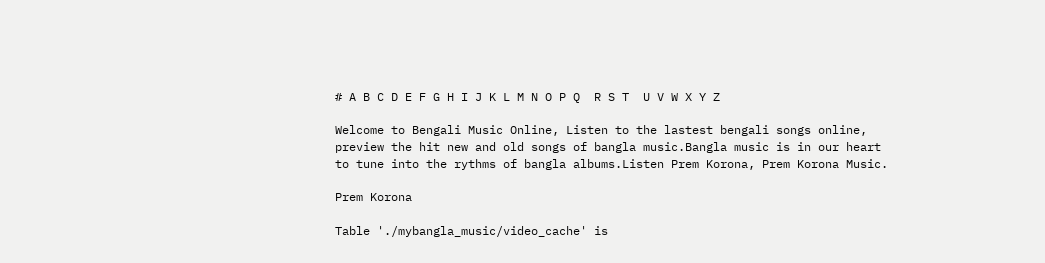# A B C D E F G H I J K L M N O P Q  R S T  U V W X Y Z

Welcome to Bengali Music Online, Listen to the lastest bengali songs online, preview the hit new and old songs of bangla music.Bangla music is in our heart to tune into the rythms of bangla albums.Listen Prem Korona, Prem Korona Music.

Prem Korona

Table './mybangla_music/video_cache' is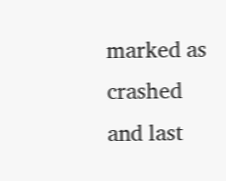marked as crashed and last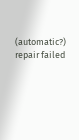(automatic?) repair failed